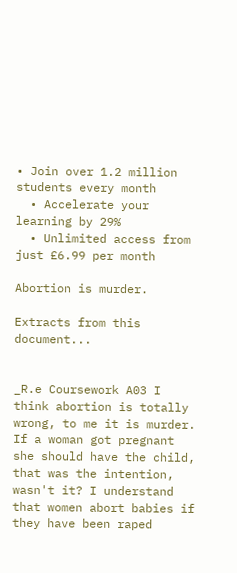• Join over 1.2 million students every month
  • Accelerate your learning by 29%
  • Unlimited access from just £6.99 per month

Abortion is murder.

Extracts from this document...


_R.e Coursework A03 I think abortion is totally wrong, to me it is murder. If a woman got pregnant she should have the child, that was the intention, wasn't it? I understand that women abort babies if they have been raped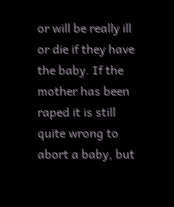or will be really ill or die if they have the baby. If the mother has been raped it is still quite wrong to abort a baby, but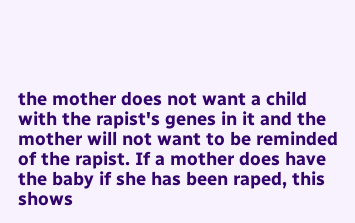the mother does not want a child with the rapist's genes in it and the mother will not want to be reminded of the rapist. If a mother does have the baby if she has been raped, this shows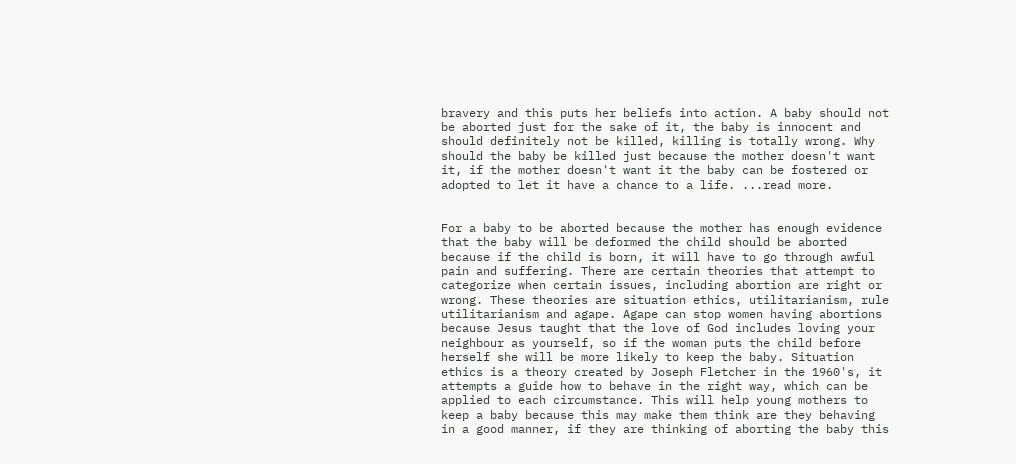bravery and this puts her beliefs into action. A baby should not be aborted just for the sake of it, the baby is innocent and should definitely not be killed, killing is totally wrong. Why should the baby be killed just because the mother doesn't want it, if the mother doesn't want it the baby can be fostered or adopted to let it have a chance to a life. ...read more.


For a baby to be aborted because the mother has enough evidence that the baby will be deformed the child should be aborted because if the child is born, it will have to go through awful pain and suffering. There are certain theories that attempt to categorize when certain issues, including abortion are right or wrong. These theories are situation ethics, utilitarianism, rule utilitarianism and agape. Agape can stop women having abortions because Jesus taught that the love of God includes loving your neighbour as yourself, so if the woman puts the child before herself she will be more likely to keep the baby. Situation ethics is a theory created by Joseph Fletcher in the 1960's, it attempts a guide how to behave in the right way, which can be applied to each circumstance. This will help young mothers to keep a baby because this may make them think are they behaving in a good manner, if they are thinking of aborting the baby this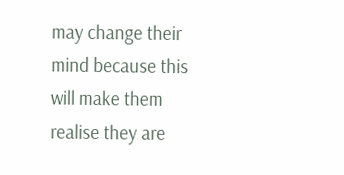may change their mind because this will make them realise they are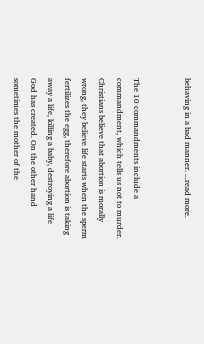behaving in a bad manner. ...read more.


The 10 commandments include a commandment, which tells us not to murder. Christians believe that abortion is morally wrong, they believe life starts when the sperm fertilizes the egg, therefore abortion is taking away a life, killing a baby, destroying a life God has created. On the other hand sometimes the mother of the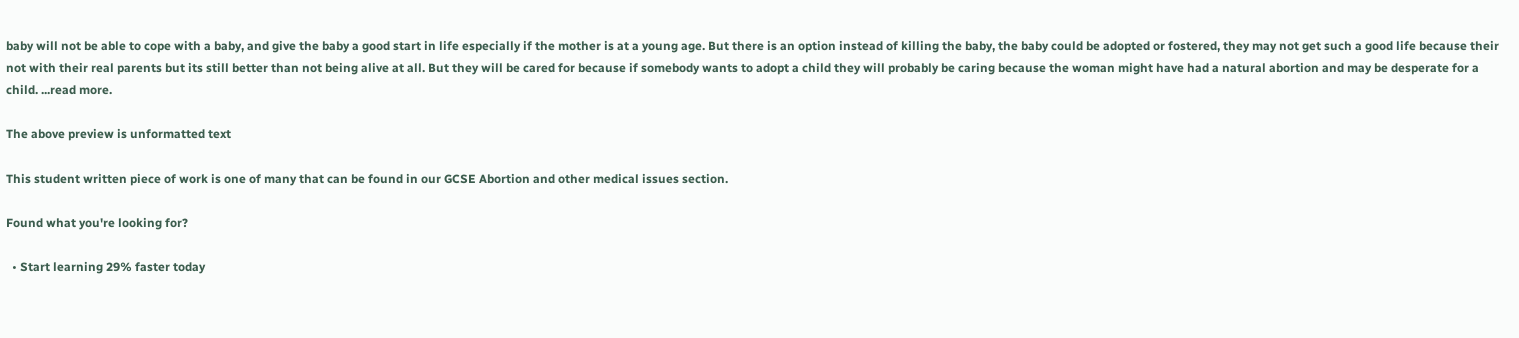baby will not be able to cope with a baby, and give the baby a good start in life especially if the mother is at a young age. But there is an option instead of killing the baby, the baby could be adopted or fostered, they may not get such a good life because their not with their real parents but its still better than not being alive at all. But they will be cared for because if somebody wants to adopt a child they will probably be caring because the woman might have had a natural abortion and may be desperate for a child. ...read more.

The above preview is unformatted text

This student written piece of work is one of many that can be found in our GCSE Abortion and other medical issues section.

Found what you're looking for?

  • Start learning 29% faster today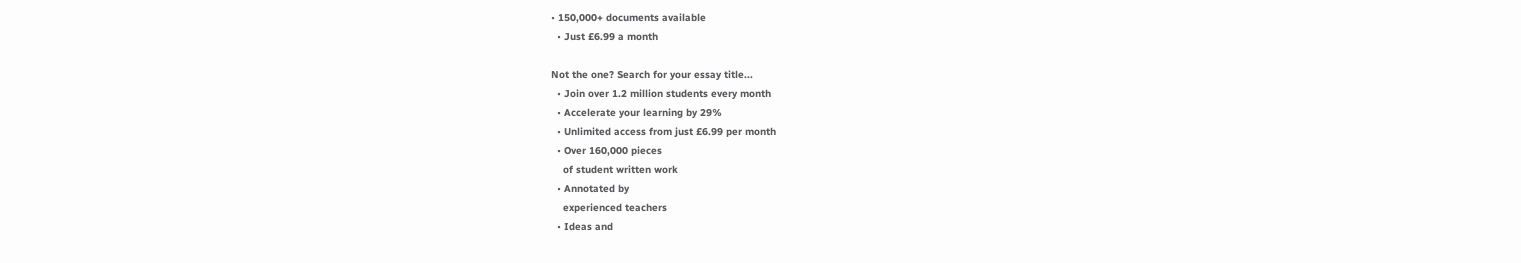• 150,000+ documents available
  • Just £6.99 a month

Not the one? Search for your essay title...
  • Join over 1.2 million students every month
  • Accelerate your learning by 29%
  • Unlimited access from just £6.99 per month
  • Over 160,000 pieces
    of student written work
  • Annotated by
    experienced teachers
  • Ideas and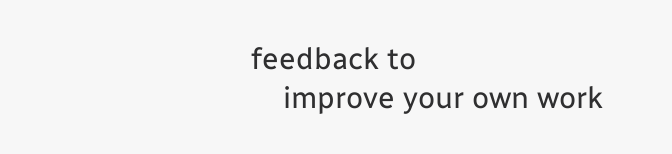feedback to
    improve your own work